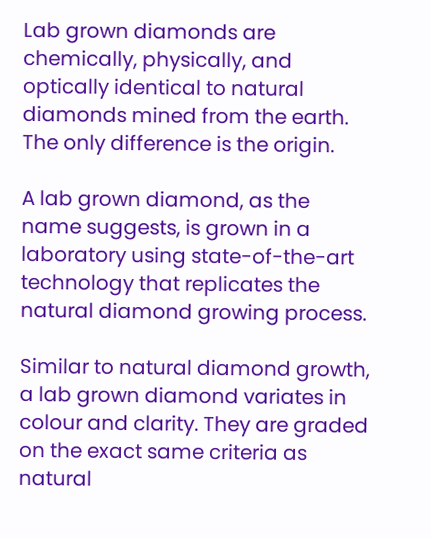Lab grown diamonds are chemically, physically, and optically identical to natural diamonds mined from the earth. The only difference is the origin.

A lab grown diamond, as the name suggests, is grown in a laboratory using state-of-the-art technology that replicates the natural diamond growing process.

Similar to natural diamond growth, a lab grown diamond variates in colour and clarity. They are graded on the exact same criteria as natural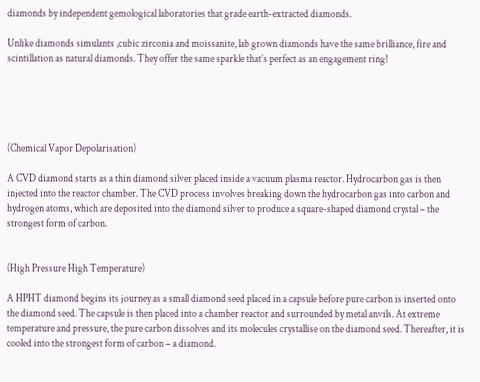diamonds by independent gemological laboratories that grade earth-extracted diamonds.

Unlike diamonds simulants ,cubic zirconia and moissanite, lab grown diamonds have the same brilliance, fire and scintillation as natural diamonds. They offer the same sparkle that’s perfect as an engagement ring!





(Chemical Vapor Depolarisation)

A CVD diamond starts as a thin diamond silver placed inside a vacuum plasma reactor. Hydrocarbon gas is then injected into the reactor chamber. The CVD process involves breaking down the hydrocarbon gas into carbon and hydrogen atoms, which are deposited into the diamond silver to produce a square-shaped diamond crystal – the strongest form of carbon.


(High Pressure High Temperature)

A HPHT diamond begins its journey as a small diamond seed placed in a capsule before pure carbon is inserted onto the diamond seed. The capsule is then placed into a chamber reactor and surrounded by metal anvils. At extreme temperature and pressure, the pure carbon dissolves and its molecules crystallise on the diamond seed. Thereafter, it is cooled into the strongest form of carbon – a diamond.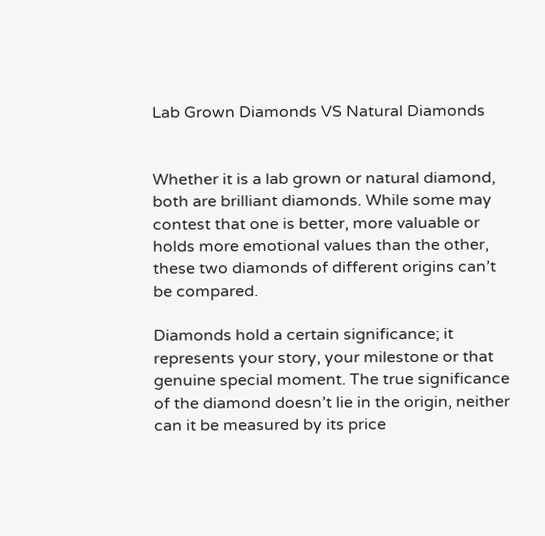Lab Grown Diamonds VS Natural Diamonds


Whether it is a lab grown or natural diamond, both are brilliant diamonds. While some may contest that one is better, more valuable or holds more emotional values than the other, these two diamonds of different origins can’t be compared.

Diamonds hold a certain significance; it represents your story, your milestone or that genuine special moment. The true significance of the diamond doesn’t lie in the origin, neither can it be measured by its price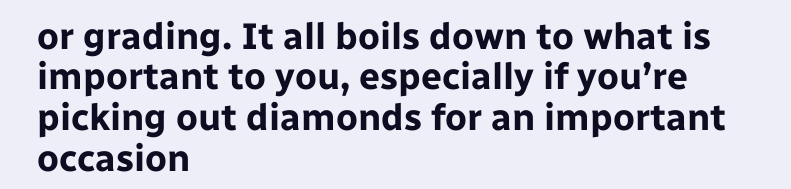or grading. It all boils down to what is important to you, especially if you’re picking out diamonds for an important occasion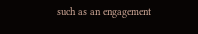such as an engagement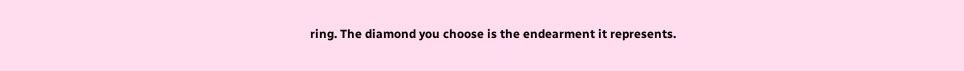ring. The diamond you choose is the endearment it represents.